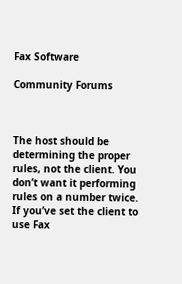Fax Software

Community Forums



The host should be determining the proper rules, not the client. You don’t want it performing rules on a number twice. If you’ve set the client to use Fax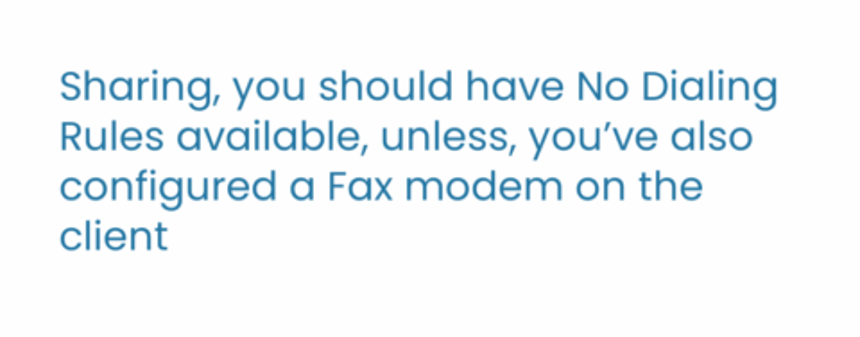Sharing, you should have No Dialing Rules available, unless, you’ve also configured a Fax modem on the client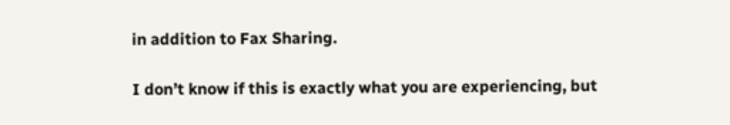in addition to Fax Sharing.

I don’t know if this is exactly what you are experiencing, but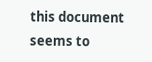this document seems to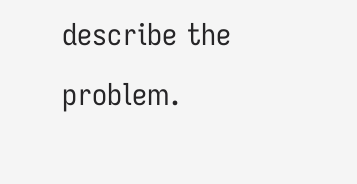describe the problem.